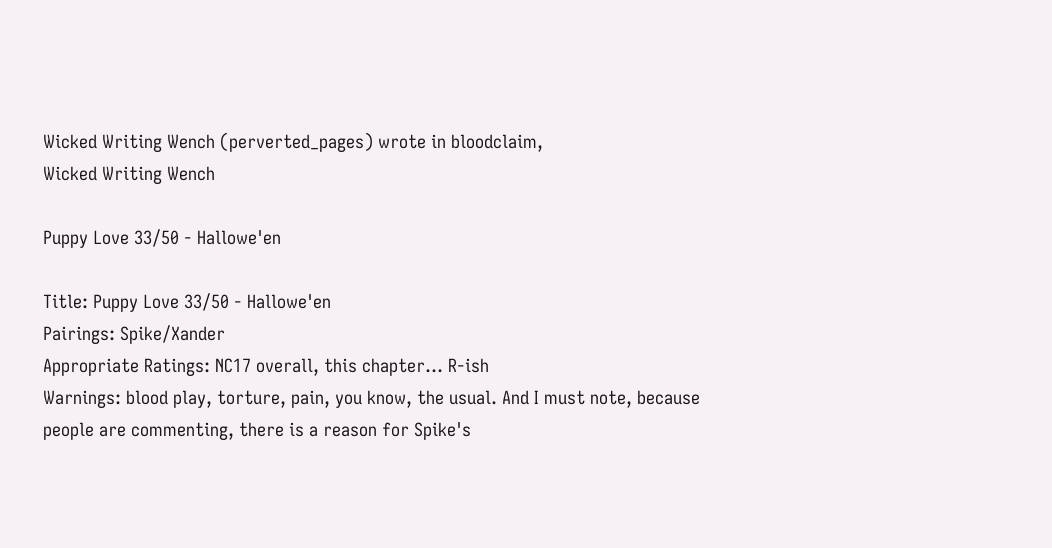Wicked Writing Wench (perverted_pages) wrote in bloodclaim,
Wicked Writing Wench

Puppy Love 33/50 - Hallowe'en

Title: Puppy Love 33/50 - Hallowe'en
Pairings: Spike/Xander
Appropriate Ratings: NC17 overall, this chapter... R-ish
Warnings: blood play, torture, pain, you know, the usual. And I must note, because people are commenting, there is a reason for Spike's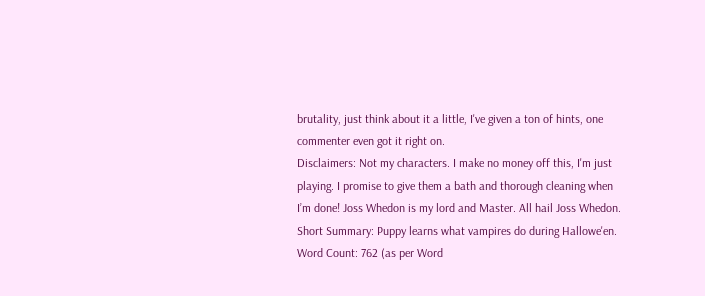brutality, just think about it a little, I've given a ton of hints, one commenter even got it right on.
Disclaimers: Not my characters. I make no money off this, I'm just playing. I promise to give them a bath and thorough cleaning when I’m done! Joss Whedon is my lord and Master. All hail Joss Whedon.
Short Summary: Puppy learns what vampires do during Hallowe'en.
Word Count: 762 (as per Word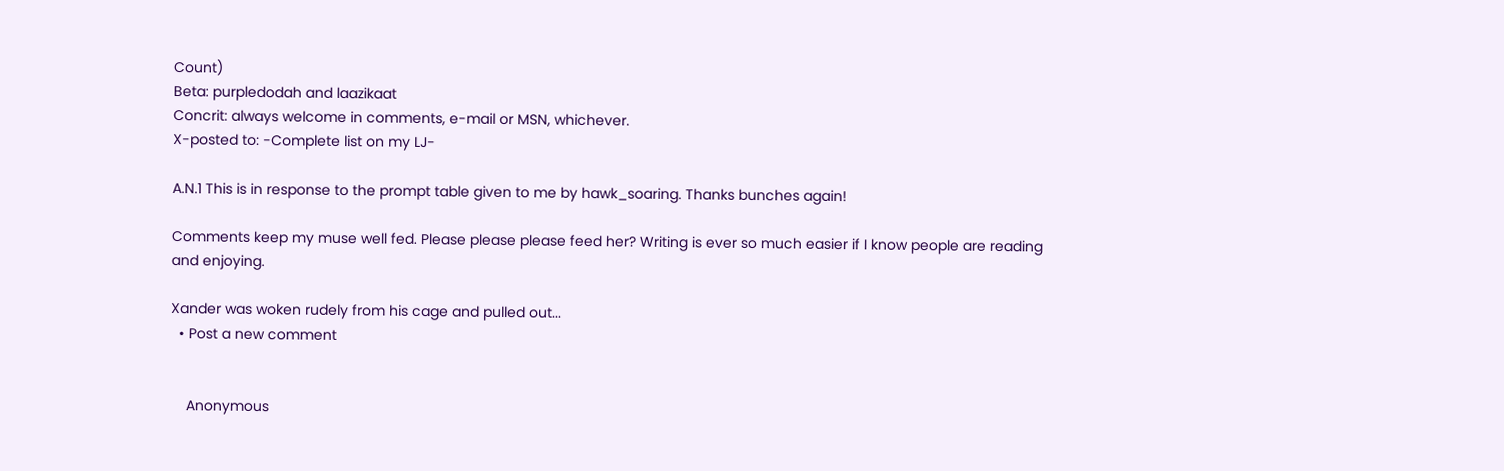Count)
Beta: purpledodah and laazikaat
Concrit: always welcome in comments, e-mail or MSN, whichever.
X-posted to: -Complete list on my LJ-

A.N.1 This is in response to the prompt table given to me by hawk_soaring. Thanks bunches again!

Comments keep my muse well fed. Please please please feed her? Writing is ever so much easier if I know people are reading and enjoying.

Xander was woken rudely from his cage and pulled out...
  • Post a new comment


    Anonymous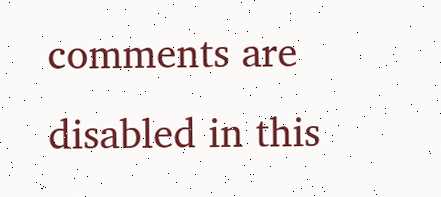comments are disabled in this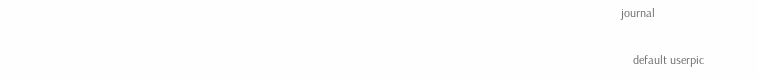journal

    default userpic